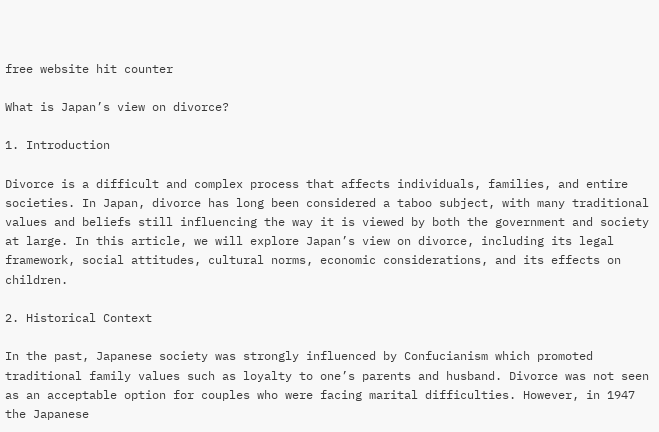free website hit counter

What is Japan’s view on divorce?

1. Introduction

Divorce is a difficult and complex process that affects individuals, families, and entire societies. In Japan, divorce has long been considered a taboo subject, with many traditional values and beliefs still influencing the way it is viewed by both the government and society at large. In this article, we will explore Japan’s view on divorce, including its legal framework, social attitudes, cultural norms, economic considerations, and its effects on children.

2. Historical Context

In the past, Japanese society was strongly influenced by Confucianism which promoted traditional family values such as loyalty to one’s parents and husband. Divorce was not seen as an acceptable option for couples who were facing marital difficulties. However, in 1947 the Japanese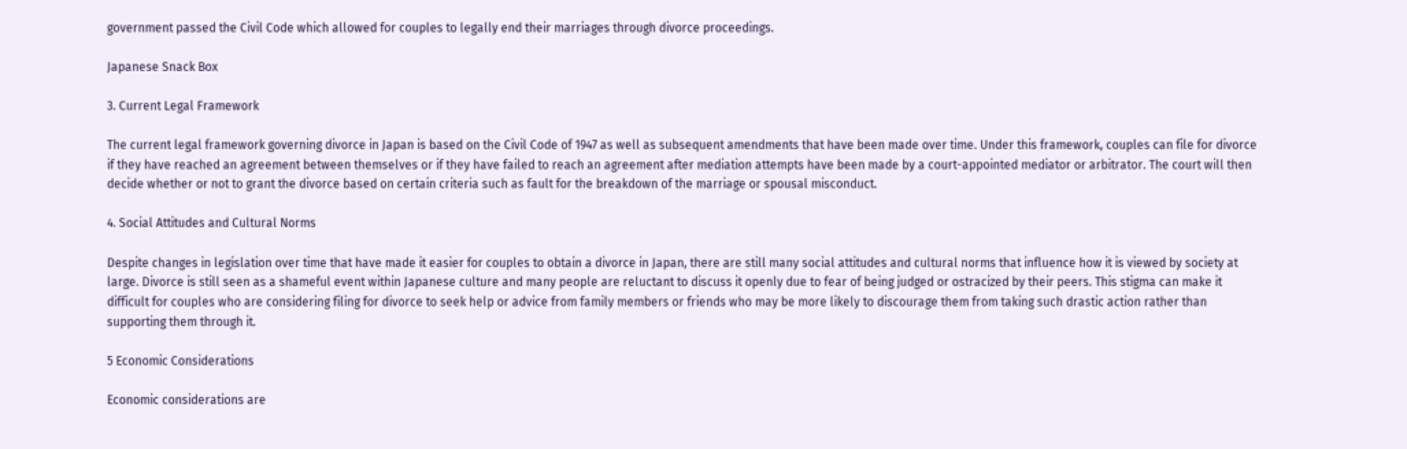government passed the Civil Code which allowed for couples to legally end their marriages through divorce proceedings.

Japanese Snack Box

3. Current Legal Framework

The current legal framework governing divorce in Japan is based on the Civil Code of 1947 as well as subsequent amendments that have been made over time. Under this framework, couples can file for divorce if they have reached an agreement between themselves or if they have failed to reach an agreement after mediation attempts have been made by a court-appointed mediator or arbitrator. The court will then decide whether or not to grant the divorce based on certain criteria such as fault for the breakdown of the marriage or spousal misconduct.

4. Social Attitudes and Cultural Norms

Despite changes in legislation over time that have made it easier for couples to obtain a divorce in Japan, there are still many social attitudes and cultural norms that influence how it is viewed by society at large. Divorce is still seen as a shameful event within Japanese culture and many people are reluctant to discuss it openly due to fear of being judged or ostracized by their peers. This stigma can make it difficult for couples who are considering filing for divorce to seek help or advice from family members or friends who may be more likely to discourage them from taking such drastic action rather than supporting them through it.

5 Economic Considerations

Economic considerations are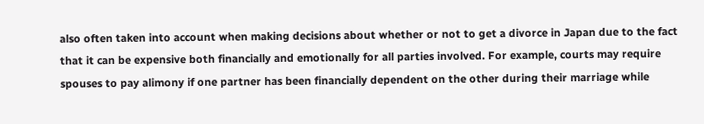also often taken into account when making decisions about whether or not to get a divorce in Japan due to the fact that it can be expensive both financially and emotionally for all parties involved. For example, courts may require spouses to pay alimony if one partner has been financially dependent on the other during their marriage while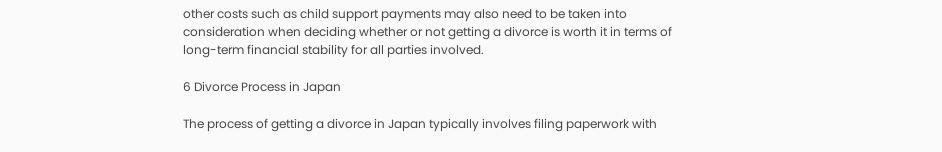other costs such as child support payments may also need to be taken into consideration when deciding whether or not getting a divorce is worth it in terms of long-term financial stability for all parties involved.

6 Divorce Process in Japan

The process of getting a divorce in Japan typically involves filing paperwork with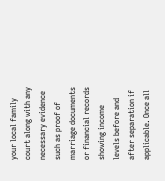your local family court along with any necessary evidence such as proof of marriage documents or financial records showing income levels before and after separation if applicable. Once all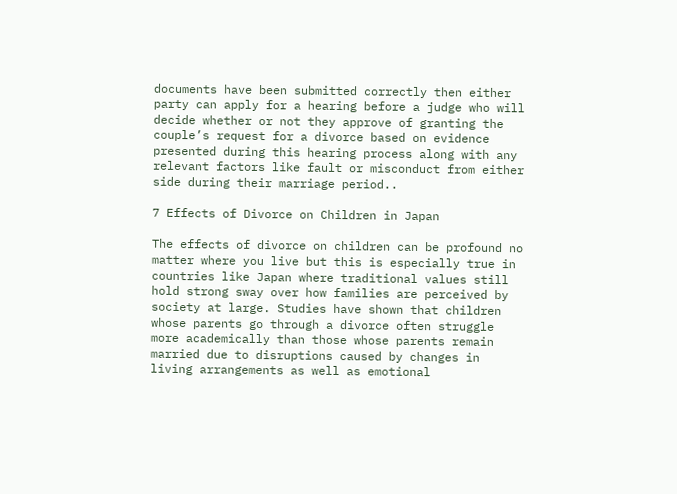documents have been submitted correctly then either party can apply for a hearing before a judge who will decide whether or not they approve of granting the couple’s request for a divorce based on evidence presented during this hearing process along with any relevant factors like fault or misconduct from either side during their marriage period..

7 Effects of Divorce on Children in Japan

The effects of divorce on children can be profound no matter where you live but this is especially true in countries like Japan where traditional values still hold strong sway over how families are perceived by society at large. Studies have shown that children whose parents go through a divorce often struggle more academically than those whose parents remain married due to disruptions caused by changes in living arrangements as well as emotional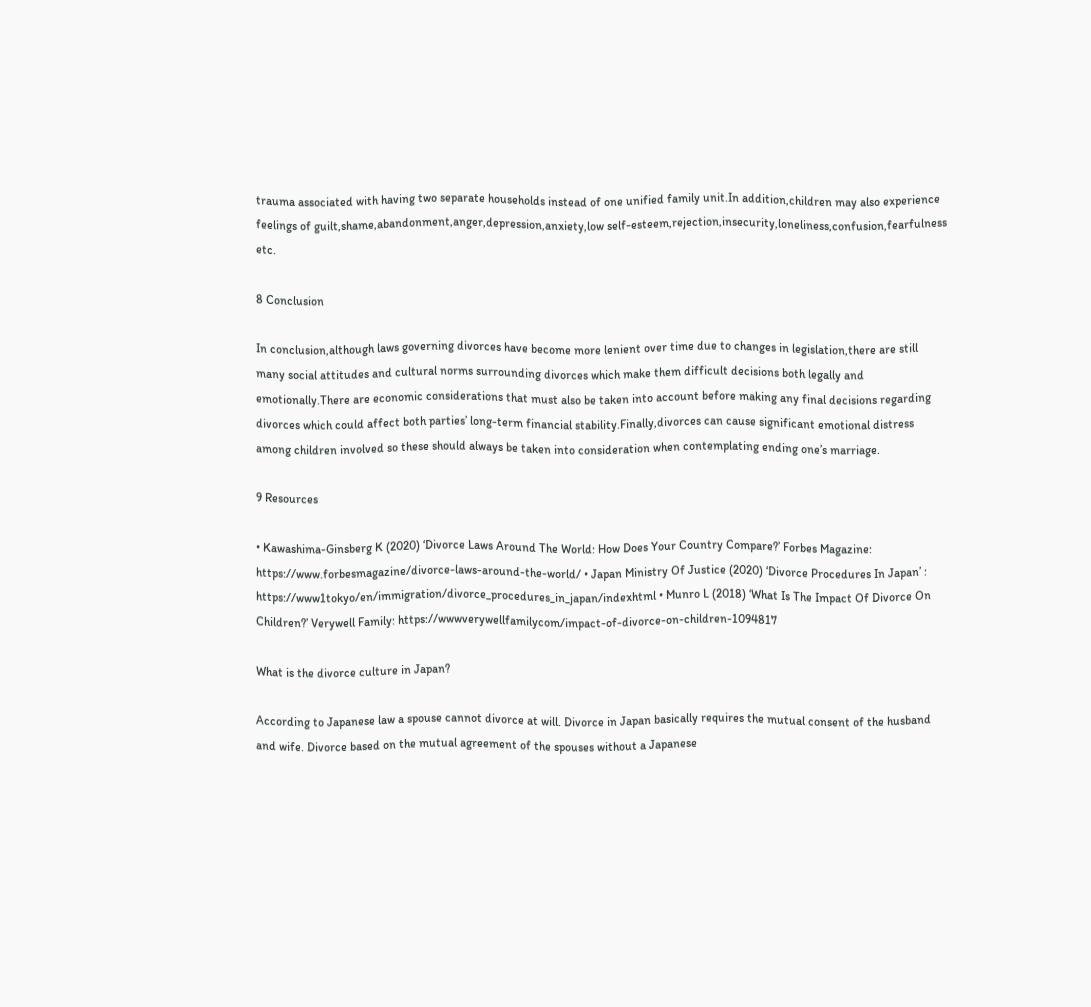trauma associated with having two separate households instead of one unified family unit.In addition,children may also experience feelings of guilt,shame,abandonment,anger,depression,anxiety,low self-esteem,rejection,insecurity,loneliness,confusion,fearfulness etc.

8 Conclusion

In conclusion,although laws governing divorces have become more lenient over time due to changes in legislation,there are still many social attitudes and cultural norms surrounding divorces which make them difficult decisions both legally and emotionally.There are economic considerations that must also be taken into account before making any final decisions regarding divorces which could affect both parties’ long-term financial stability.Finally,divorces can cause significant emotional distress among children involved so these should always be taken into consideration when contemplating ending one’s marriage.

9 Resources

• Kawashima-Ginsberg K (2020) ‘Divorce Laws Around The World: How Does Your Country Compare?’ Forbes Magazine: https://www.forbesmagazine/divorce-laws-around-the-world/ • Japan Ministry Of Justice (2020) ‘Divorce Procedures In Japan’ : https://www1tokyo/en/immigration/divorce_procedures_in_japan/indexhtml • Munro L (2018) ‘What Is The Impact Of Divorce On Children?’ Verywell Family: https://wwwverywellfamilycom/impact-of-divorce-on-children-1094817

What is the divorce culture in Japan?

According to Japanese law a spouse cannot divorce at will. Divorce in Japan basically requires the mutual consent of the husband and wife. Divorce based on the mutual agreement of the spouses without a Japanese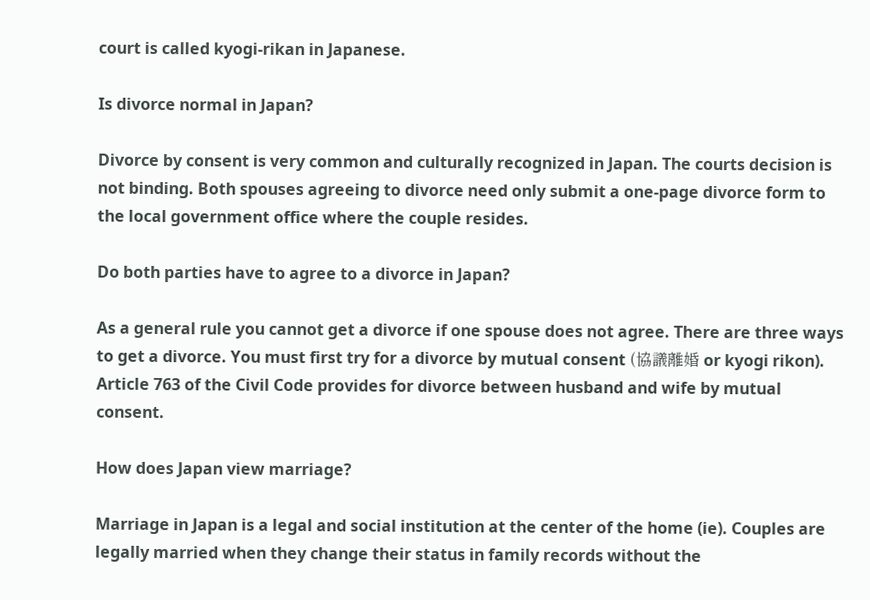court is called kyogi-rikan in Japanese.

Is divorce normal in Japan?

Divorce by consent is very common and culturally recognized in Japan. The courts decision is not binding. Both spouses agreeing to divorce need only submit a one-page divorce form to the local government office where the couple resides.

Do both parties have to agree to a divorce in Japan?

As a general rule you cannot get a divorce if one spouse does not agree. There are three ways to get a divorce. You must first try for a divorce by mutual consent (協議離婚 or kyogi rikon). Article 763 of the Civil Code provides for divorce between husband and wife by mutual consent.

How does Japan view marriage?

Marriage in Japan is a legal and social institution at the center of the home (ie). Couples are legally married when they change their status in family records without the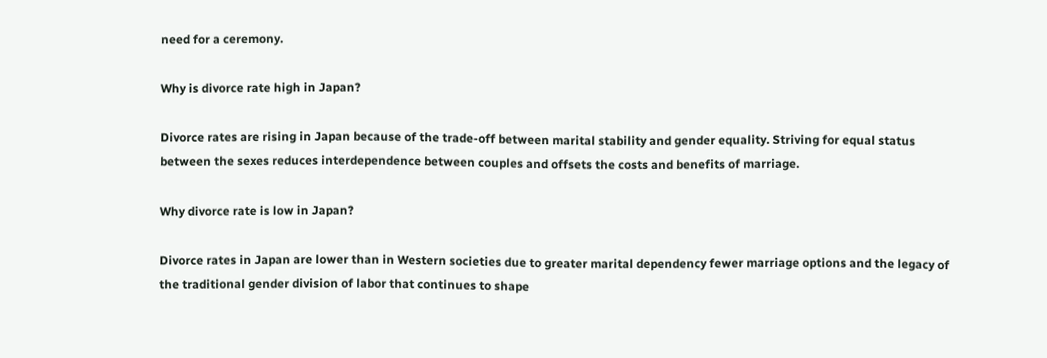need for a ceremony.

Why is divorce rate high in Japan?

Divorce rates are rising in Japan because of the trade-off between marital stability and gender equality. Striving for equal status between the sexes reduces interdependence between couples and offsets the costs and benefits of marriage.

Why divorce rate is low in Japan?

Divorce rates in Japan are lower than in Western societies due to greater marital dependency fewer marriage options and the legacy of the traditional gender division of labor that continues to shape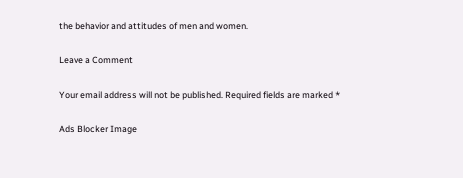the behavior and attitudes of men and women.

Leave a Comment

Your email address will not be published. Required fields are marked *

Ads Blocker Image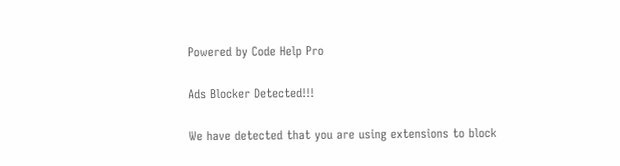Powered by Code Help Pro

Ads Blocker Detected!!!

We have detected that you are using extensions to block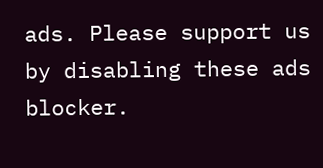ads. Please support us by disabling these ads blocker.